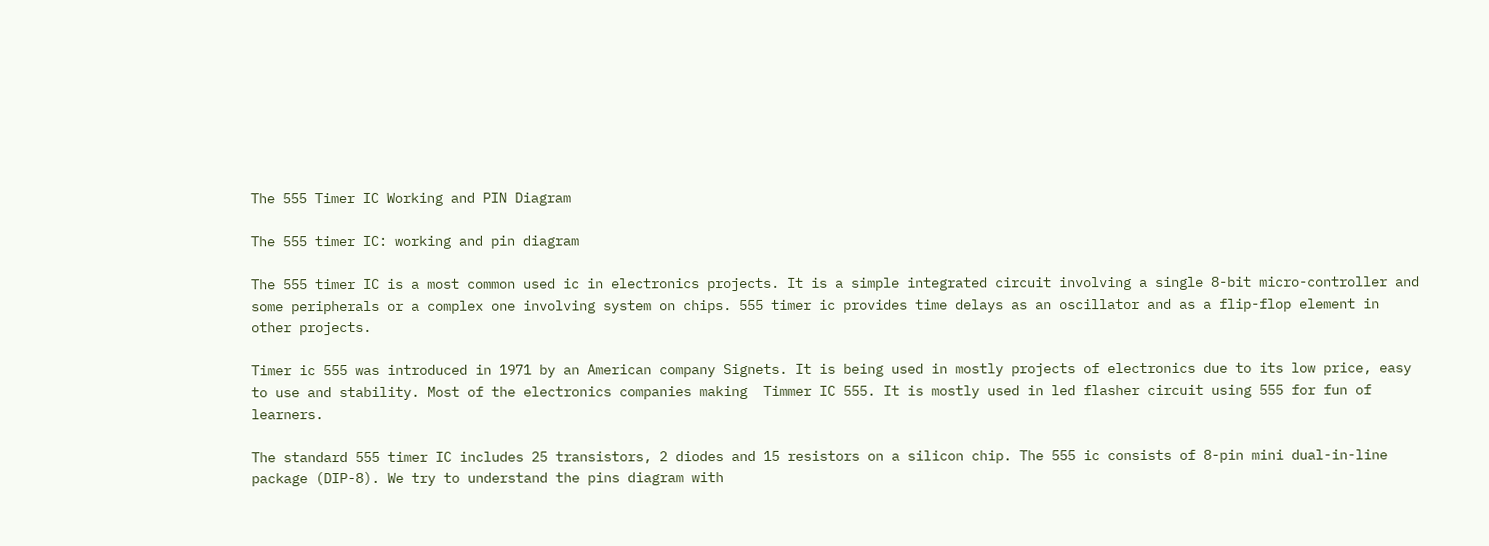The 555 Timer IC Working and PIN Diagram

The 555 timer IC: working and pin diagram

The 555 timer IC is a most common used ic in electronics projects. It is a simple integrated circuit involving a single 8-bit micro-controller and some peripherals or a complex one involving system on chips. 555 timer ic provides time delays as an oscillator and as a flip-flop element in other projects.

Timer ic 555 was introduced in 1971 by an American company Signets. It is being used in mostly projects of electronics due to its low price, easy to use and stability. Most of the electronics companies making  Timmer IC 555. It is mostly used in led flasher circuit using 555 for fun of learners.

The standard 555 timer IC includes 25 transistors, 2 diodes and 15 resistors on a silicon chip. The 555 ic consists of 8-pin mini dual-in-line package (DIP-8). We try to understand the pins diagram with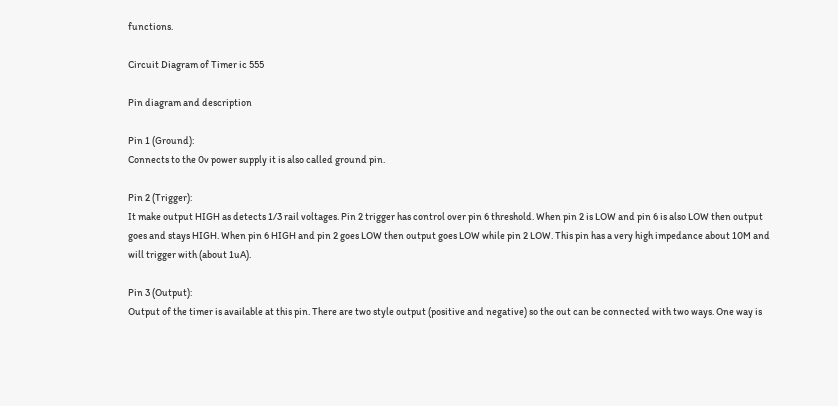functions.

Circuit Diagram of Timer ic 555

Pin diagram and description

Pin 1 (Ground):
Connects to the 0v power supply it is also called ground pin.

Pin 2 (Trigger):
It make output HIGH as detects 1/3 rail voltages. Pin 2 trigger has control over pin 6 threshold. When pin 2 is LOW and pin 6 is also LOW then output goes and stays HIGH. When pin 6 HIGH and pin 2 goes LOW then output goes LOW while pin 2 LOW. This pin has a very high impedance about 10M and will trigger with (about 1uA).

Pin 3 (Output):
Output of the timer is available at this pin. There are two style output (positive and negative) so the out can be connected with two ways. One way is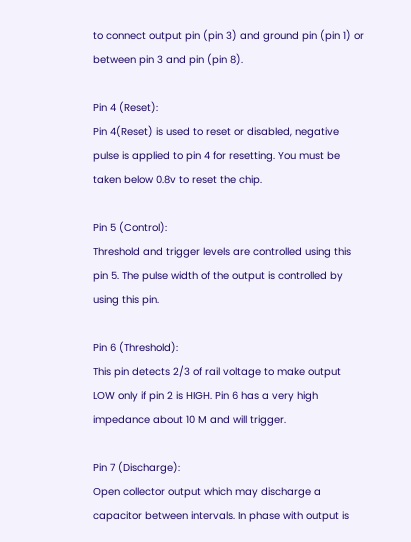to connect output pin (pin 3) and ground pin (pin 1) or between pin 3 and pin (pin 8).

Pin 4 (Reset):
Pin 4(Reset) is used to reset or disabled, negative pulse is applied to pin 4 for resetting. You must be taken below 0.8v to reset the chip.

Pin 5 (Control):
Threshold and trigger levels are controlled using this pin 5. The pulse width of the output is controlled by using this pin.

Pin 6 (Threshold):
This pin detects 2/3 of rail voltage to make output LOW only if pin 2 is HIGH. Pin 6 has a very high impedance about 10 M and will trigger.

Pin 7 (Discharge):
Open collector output which may discharge a capacitor between intervals. In phase with output is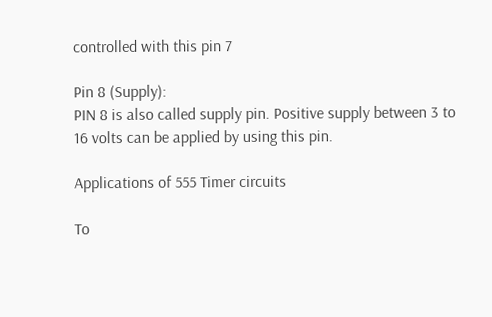controlled with this pin 7

Pin 8 (Supply):
PIN 8 is also called supply pin. Positive supply between 3 to 16 volts can be applied by using this pin.

Applications of 555 Timer circuits

To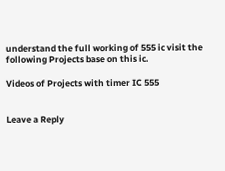understand the full working of 555 ic visit the following Projects base on this ic.

Videos of Projects with timer IC 555


Leave a Reply